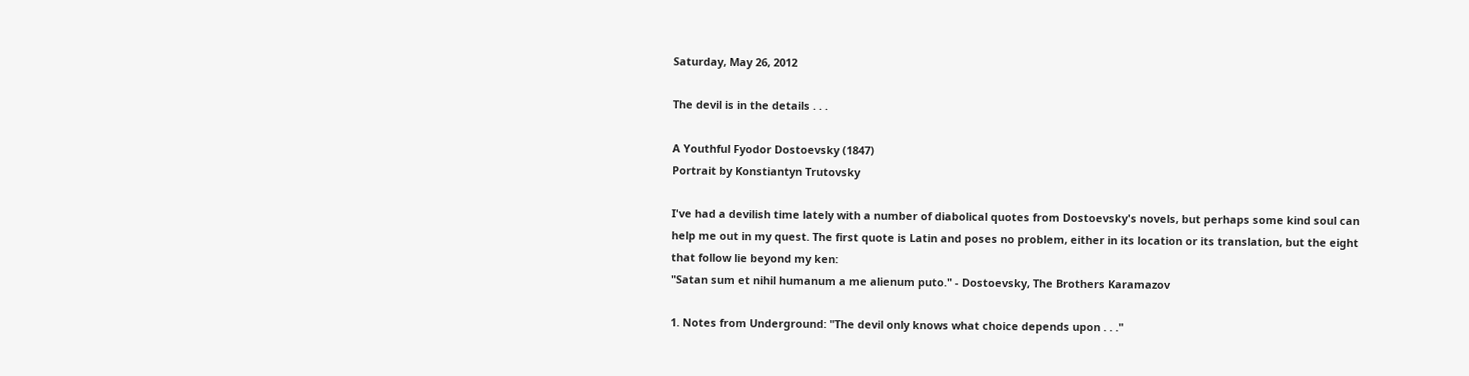Saturday, May 26, 2012

The devil is in the details . . .

A Youthful Fyodor Dostoevsky (1847)
Portrait by Konstiantyn Trutovsky

I've had a devilish time lately with a number of diabolical quotes from Dostoevsky's novels, but perhaps some kind soul can help me out in my quest. The first quote is Latin and poses no problem, either in its location or its translation, but the eight that follow lie beyond my ken:
"Satan sum et nihil humanum a me alienum puto." - Dostoevsky, The Brothers Karamazov

1. Notes from Underground: "The devil only knows what choice depends upon . . ."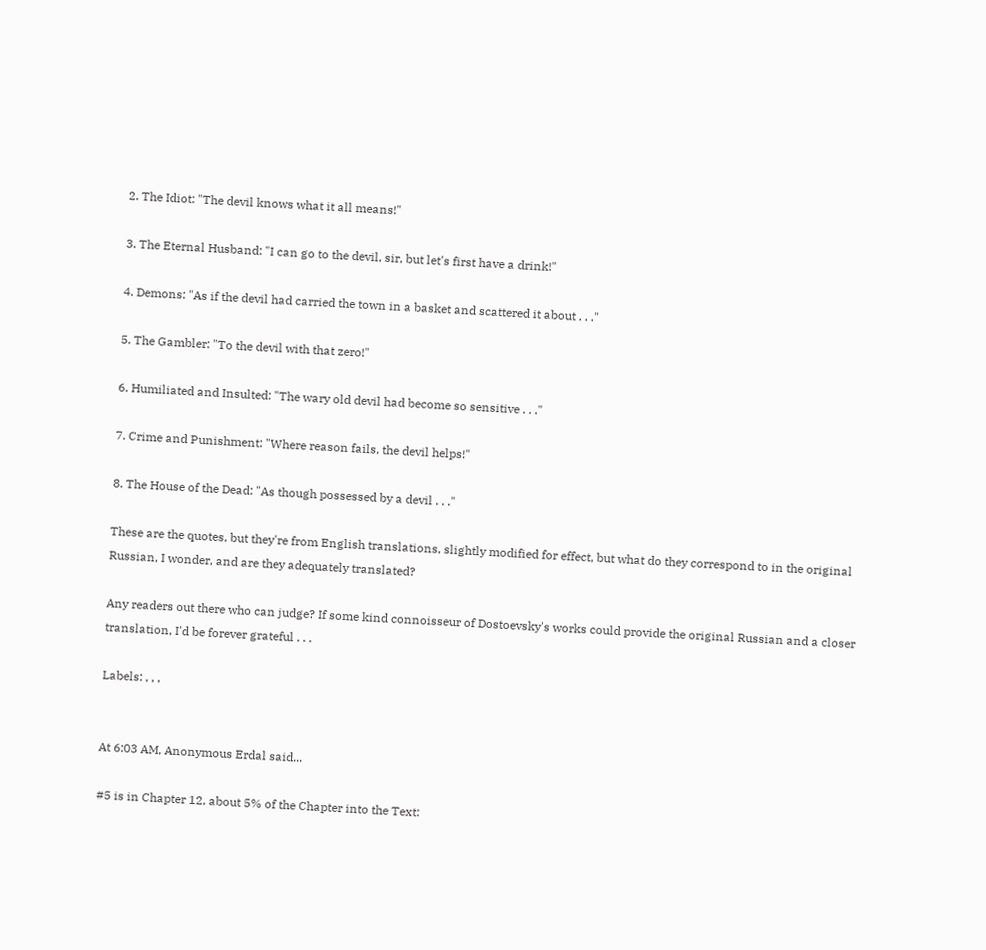2. The Idiot: "The devil knows what it all means!"

3. The Eternal Husband: "I can go to the devil, sir, but let's first have a drink!"

4. Demons: "As if the devil had carried the town in a basket and scattered it about . . ."

5. The Gambler: "To the devil with that zero!"

6. Humiliated and Insulted: "The wary old devil had become so sensitive . . ."

7. Crime and Punishment: "Where reason fails, the devil helps!"

8. The House of the Dead: "As though possessed by a devil . . ."

These are the quotes, but they're from English translations, slightly modified for effect, but what do they correspond to in the original Russian, I wonder, and are they adequately translated?

Any readers out there who can judge? If some kind connoisseur of Dostoevsky's works could provide the original Russian and a closer translation, I'd be forever grateful . . .

Labels: , , ,


At 6:03 AM, Anonymous Erdal said...

#5 is in Chapter 12, about 5% of the Chapter into the Text: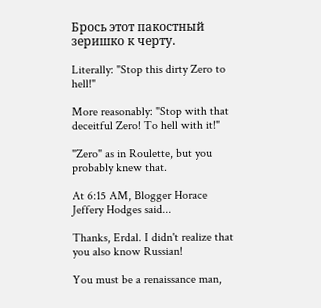Брось этот пакостный зеришко к черту.

Literally: "Stop this dirty Zero to hell!"

More reasonably: "Stop with that deceitful Zero! To hell with it!"

"Zero" as in Roulette, but you probably knew that.

At 6:15 AM, Blogger Horace Jeffery Hodges said...

Thanks, Erdal. I didn't realize that you also know Russian!

You must be a renaissance man,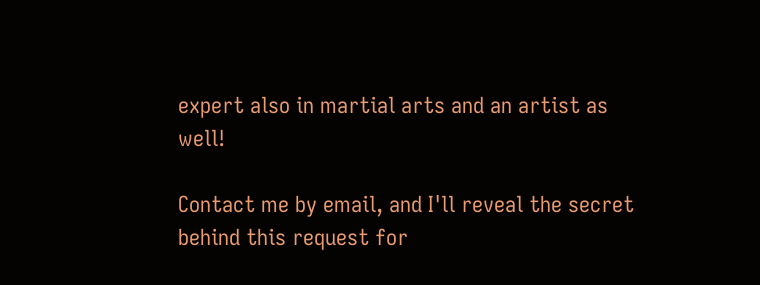expert also in martial arts and an artist as well!

Contact me by email, and I'll reveal the secret behind this request for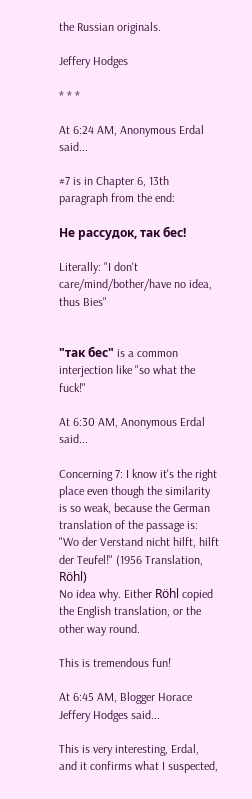the Russian originals.

Jeffery Hodges

* * *

At 6:24 AM, Anonymous Erdal said...

#7 is in Chapter 6, 13th paragraph from the end:

Не рассудок, так бес!

Literally: "I don't care/mind/bother/have no idea, thus Bies"


"так бес" is a common interjection like "so what the fuck!"

At 6:30 AM, Anonymous Erdal said...

Concerning 7: I know it's the right place even though the similarity is so weak, because the German translation of the passage is: "Wo der Verstand nicht hilft, hilft der Teufel!" (1956 Translation, Röhl)
No idea why. Either Röhl copied the English translation, or the other way round.

This is tremendous fun!

At 6:45 AM, Blogger Horace Jeffery Hodges said...

This is very interesting, Erdal, and it confirms what I suspected,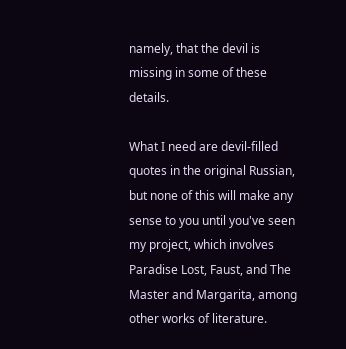namely, that the devil is missing in some of these details.

What I need are devil-filled quotes in the original Russian, but none of this will make any sense to you until you've seen my project, which involves Paradise Lost, Faust, and The Master and Margarita, among other works of literature.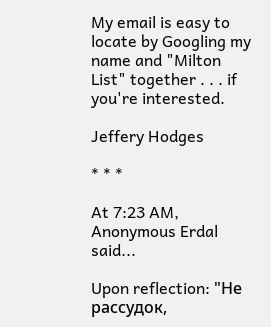My email is easy to locate by Googling my name and "Milton List" together . . . if you're interested.

Jeffery Hodges

* * *

At 7:23 AM, Anonymous Erdal said...

Upon reflection: "Не рассудок,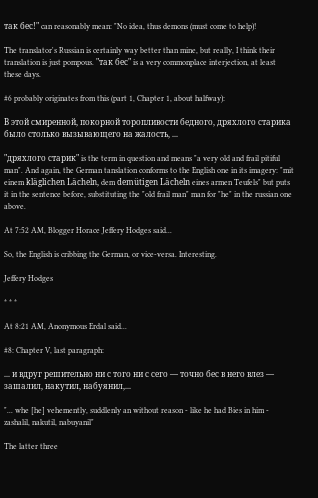так бес!" can reasonably mean: "No idea, thus demons (must come to help)!

The translator's Russian is certainly way better than mine, but really, I think their translation is just pompous. "так бес" is a very commonplace interjection, at least these days.

#6 probably originates from this (part 1, Chapter 1, about halfway):

В этой смиренной, покорной торопливости бедного, дряхлого старика было столько вызывающего на жалость, ...

"дряхлого старик" is the term in question and means "a very old and frail pitiful man". And again, the German tanslation conforms to the English one in its imagery: "mit einem kläglichen Lächeln, dem demütigen Lächeln eines armen Teufels" but puts it in the sentence before, substituting the "old frail man" man for "he" in the russian one above.

At 7:52 AM, Blogger Horace Jeffery Hodges said...

So, the English is cribbing the German, or vice-versa. Interesting.

Jeffery Hodges

* * *

At 8:21 AM, Anonymous Erdal said...

#8: Chapter V, last paragraph:

... и вдруг решительно ни с того ни с сего — точно бес в него влез — зашалил, накутил, набуянил,...

"... whe [he] vehemently, suddlenly an without reason - like he had Bies in him - zashalil, nakutil, nabuyanil"

The latter three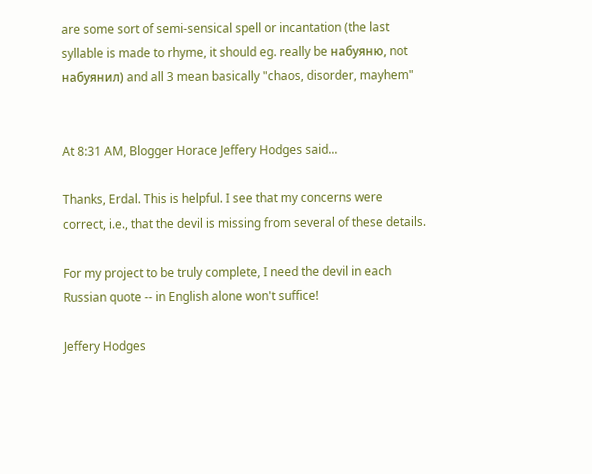are some sort of semi-sensical spell or incantation (the last syllable is made to rhyme, it should eg. really be набуяню, not набуянил) and all 3 mean basically "chaos, disorder, mayhem"


At 8:31 AM, Blogger Horace Jeffery Hodges said...

Thanks, Erdal. This is helpful. I see that my concerns were correct, i.e., that the devil is missing from several of these details.

For my project to be truly complete, I need the devil in each Russian quote -- in English alone won't suffice!

Jeffery Hodges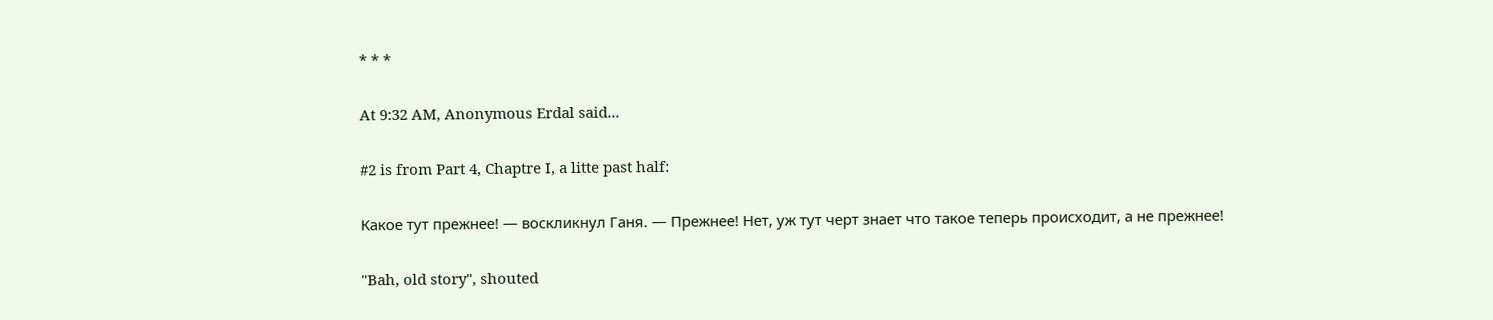* * *

At 9:32 AM, Anonymous Erdal said...

#2 is from Part 4, Chaptre I, a litte past half:

Какое тут прежнее! — воскликнул Ганя. — Прежнее! Нет, уж тут черт знает что такое теперь происходит, а не прежнее!

"Bah, old story", shouted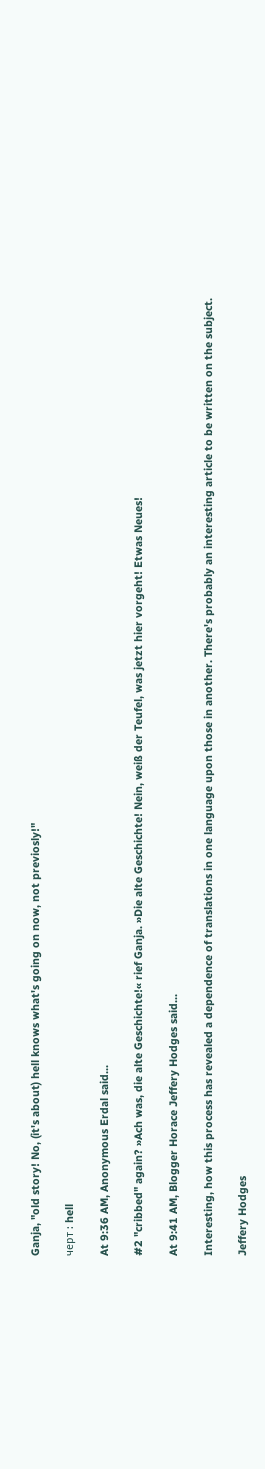Ganja, "old story! No, (it's about) hell knows what's going on now, not previosly!"

черт : hell

At 9:36 AM, Anonymous Erdal said...

#2 "cribbed" again? »Ach was, die alte Geschichte!« rief Ganja. »Die alte Geschichte! Nein, weiß der Teufel, was jetzt hier vorgeht! Etwas Neues!

At 9:41 AM, Blogger Horace Jeffery Hodges said...

Interesting, how this process has revealed a dependence of translations in one language upon those in another. There's probably an interesting article to be written on the subject.

Jeffery Hodges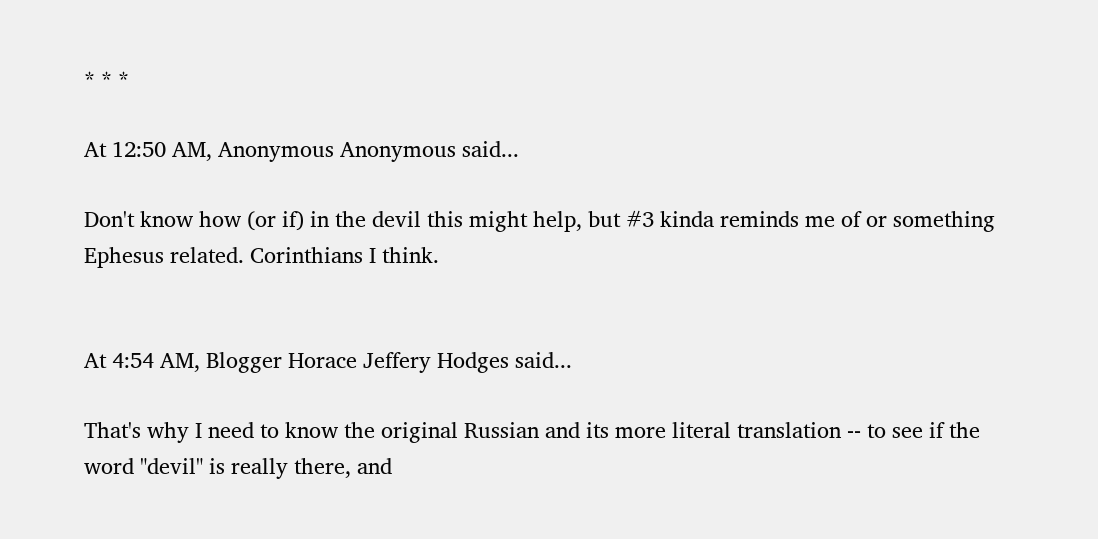* * *

At 12:50 AM, Anonymous Anonymous said...

Don't know how (or if) in the devil this might help, but #3 kinda reminds me of or something Ephesus related. Corinthians I think.


At 4:54 AM, Blogger Horace Jeffery Hodges said...

That's why I need to know the original Russian and its more literal translation -- to see if the word "devil" is really there, and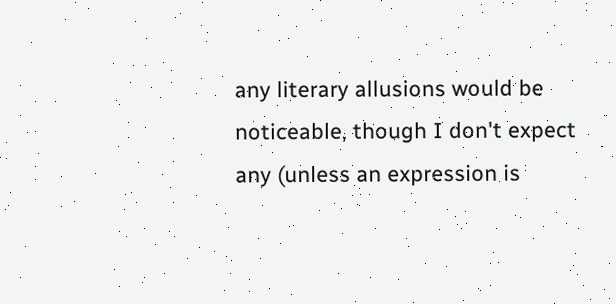any literary allusions would be noticeable, though I don't expect any (unless an expression is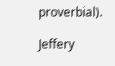proverbial).

Jeffery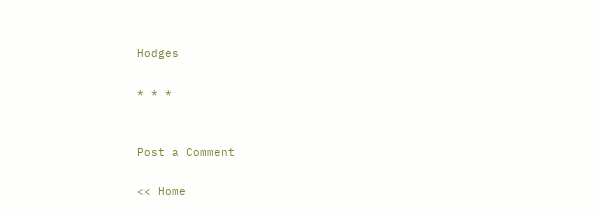Hodges

* * *


Post a Comment

<< Home